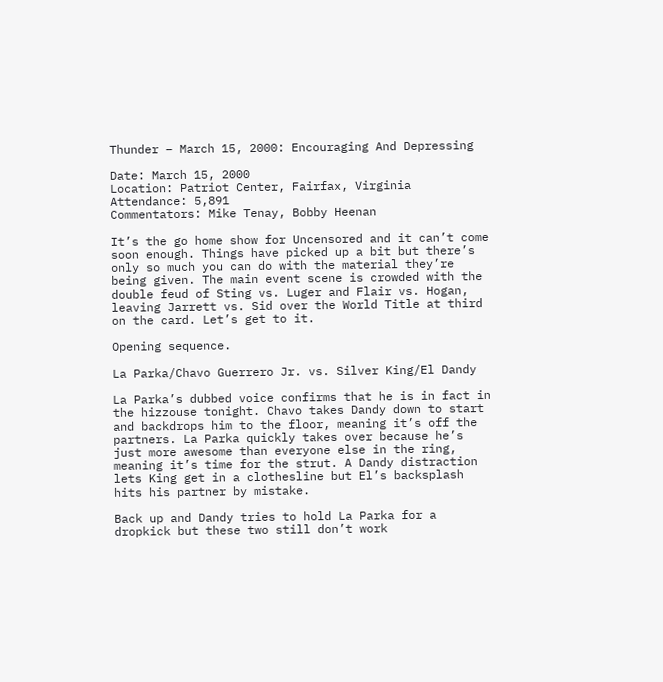Thunder – March 15, 2000: Encouraging And Depressing

Date: March 15, 2000
Location: Patriot Center, Fairfax, Virginia
Attendance: 5,891
Commentators: Mike Tenay, Bobby Heenan

It’s the go home show for Uncensored and it can’t come soon enough. Things have picked up a bit but there’s only so much you can do with the material they’re being given. The main event scene is crowded with the double feud of Sting vs. Luger and Flair vs. Hogan, leaving Jarrett vs. Sid over the World Title at third on the card. Let’s get to it.

Opening sequence.

La Parka/Chavo Guerrero Jr. vs. Silver King/El Dandy

La Parka’s dubbed voice confirms that he is in fact in the hizzouse tonight. Chavo takes Dandy down to start and backdrops him to the floor, meaning it’s off the partners. La Parka quickly takes over because he’s just more awesome than everyone else in the ring, meaning it’s time for the strut. A Dandy distraction lets King get in a clothesline but El’s backsplash hits his partner by mistake.

Back up and Dandy tries to hold La Parka for a dropkick but these two still don’t work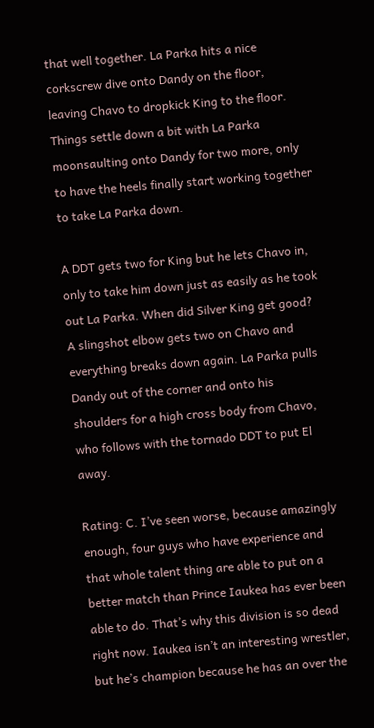that well together. La Parka hits a nice corkscrew dive onto Dandy on the floor, leaving Chavo to dropkick King to the floor. Things settle down a bit with La Parka moonsaulting onto Dandy for two more, only to have the heels finally start working together to take La Parka down.

A DDT gets two for King but he lets Chavo in, only to take him down just as easily as he took out La Parka. When did Silver King get good? A slingshot elbow gets two on Chavo and everything breaks down again. La Parka pulls Dandy out of the corner and onto his shoulders for a high cross body from Chavo, who follows with the tornado DDT to put El away.

Rating: C. I’ve seen worse, because amazingly enough, four guys who have experience and that whole talent thing are able to put on a better match than Prince Iaukea has ever been able to do. That’s why this division is so dead right now. Iaukea isn’t an interesting wrestler, but he’s champion because he has an over the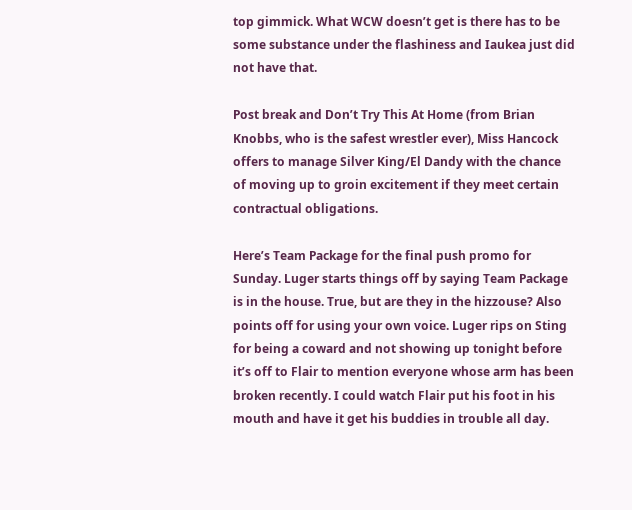top gimmick. What WCW doesn’t get is there has to be some substance under the flashiness and Iaukea just did not have that.

Post break and Don’t Try This At Home (from Brian Knobbs, who is the safest wrestler ever), Miss Hancock offers to manage Silver King/El Dandy with the chance of moving up to groin excitement if they meet certain contractual obligations.

Here’s Team Package for the final push promo for Sunday. Luger starts things off by saying Team Package is in the house. True, but are they in the hizzouse? Also points off for using your own voice. Luger rips on Sting for being a coward and not showing up tonight before it’s off to Flair to mention everyone whose arm has been broken recently. I could watch Flair put his foot in his mouth and have it get his buddies in trouble all day.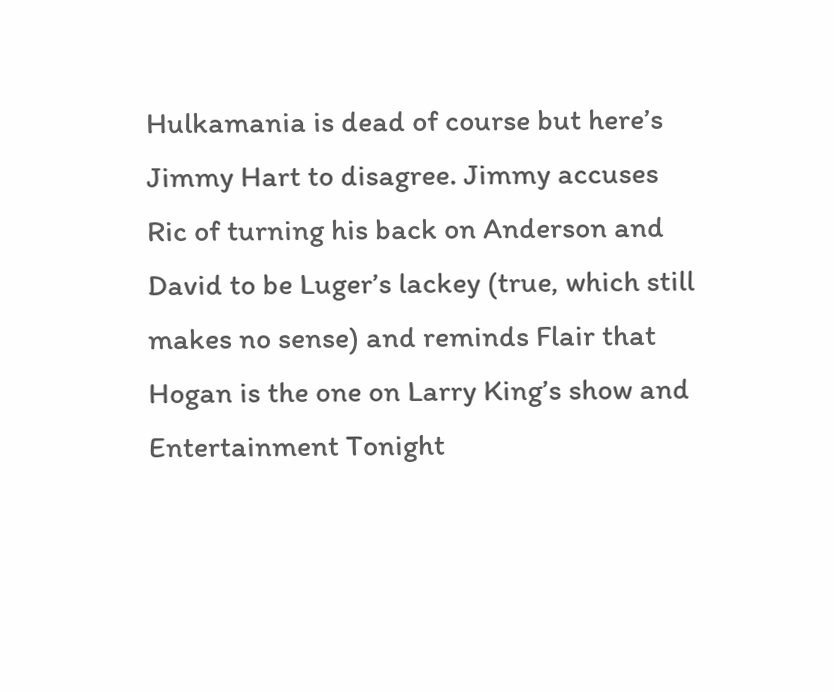Hulkamania is dead of course but here’s Jimmy Hart to disagree. Jimmy accuses Ric of turning his back on Anderson and David to be Luger’s lackey (true, which still makes no sense) and reminds Flair that Hogan is the one on Larry King’s show and Entertainment Tonight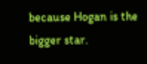because Hogan is the bigger star.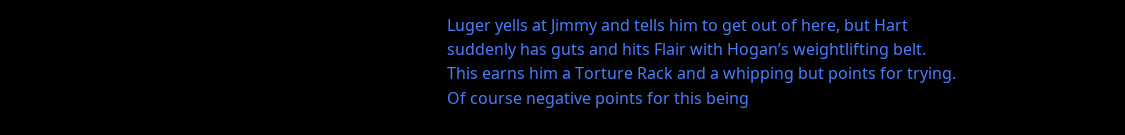Luger yells at Jimmy and tells him to get out of here, but Hart suddenly has guts and hits Flair with Hogan’s weightlifting belt. This earns him a Torture Rack and a whipping but points for trying. Of course negative points for this being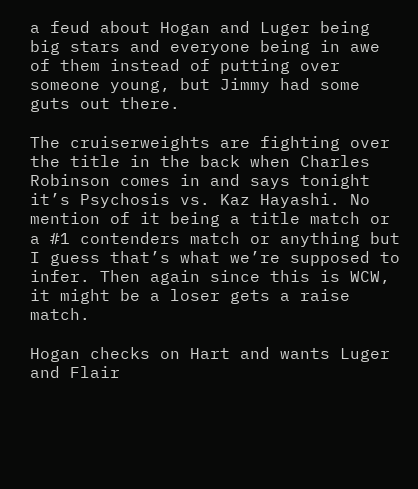a feud about Hogan and Luger being big stars and everyone being in awe of them instead of putting over someone young, but Jimmy had some guts out there.

The cruiserweights are fighting over the title in the back when Charles Robinson comes in and says tonight it’s Psychosis vs. Kaz Hayashi. No mention of it being a title match or a #1 contenders match or anything but I guess that’s what we’re supposed to infer. Then again since this is WCW, it might be a loser gets a raise match.

Hogan checks on Hart and wants Luger and Flair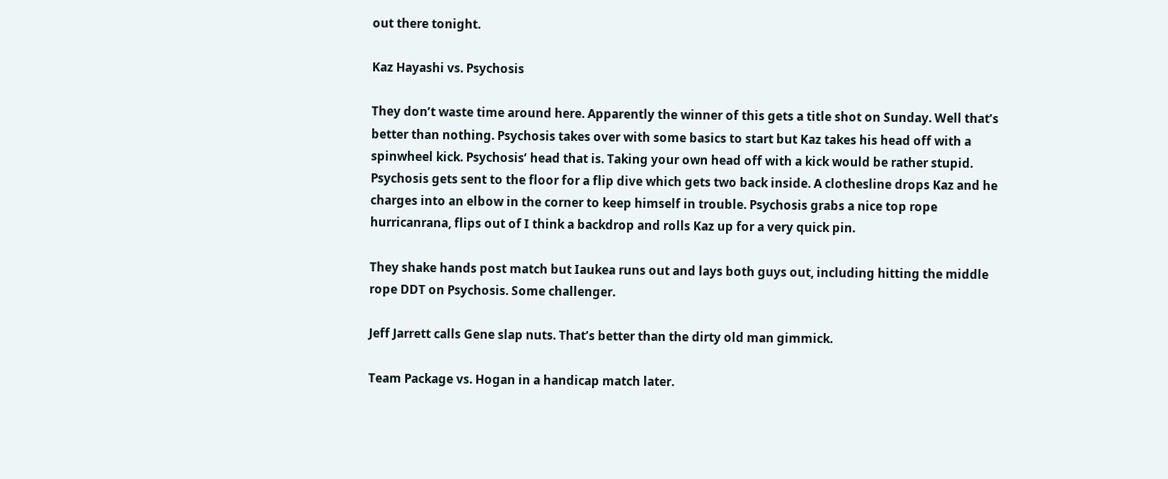out there tonight.

Kaz Hayashi vs. Psychosis

They don’t waste time around here. Apparently the winner of this gets a title shot on Sunday. Well that’s better than nothing. Psychosis takes over with some basics to start but Kaz takes his head off with a spinwheel kick. Psychosis’ head that is. Taking your own head off with a kick would be rather stupid. Psychosis gets sent to the floor for a flip dive which gets two back inside. A clothesline drops Kaz and he charges into an elbow in the corner to keep himself in trouble. Psychosis grabs a nice top rope hurricanrana, flips out of I think a backdrop and rolls Kaz up for a very quick pin.

They shake hands post match but Iaukea runs out and lays both guys out, including hitting the middle rope DDT on Psychosis. Some challenger.

Jeff Jarrett calls Gene slap nuts. That’s better than the dirty old man gimmick.

Team Package vs. Hogan in a handicap match later.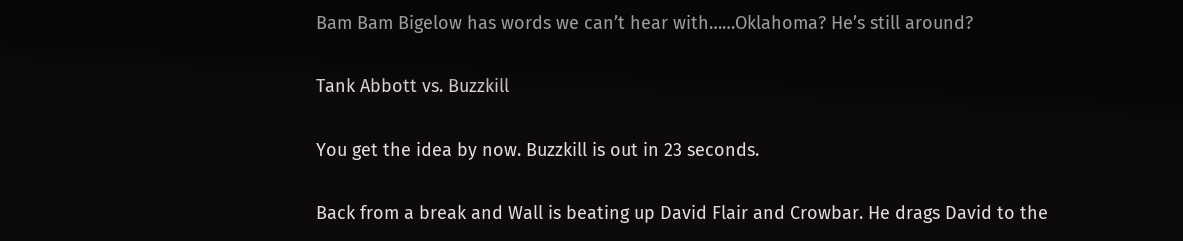Bam Bam Bigelow has words we can’t hear with……Oklahoma? He’s still around?

Tank Abbott vs. Buzzkill

You get the idea by now. Buzzkill is out in 23 seconds.

Back from a break and Wall is beating up David Flair and Crowbar. He drags David to the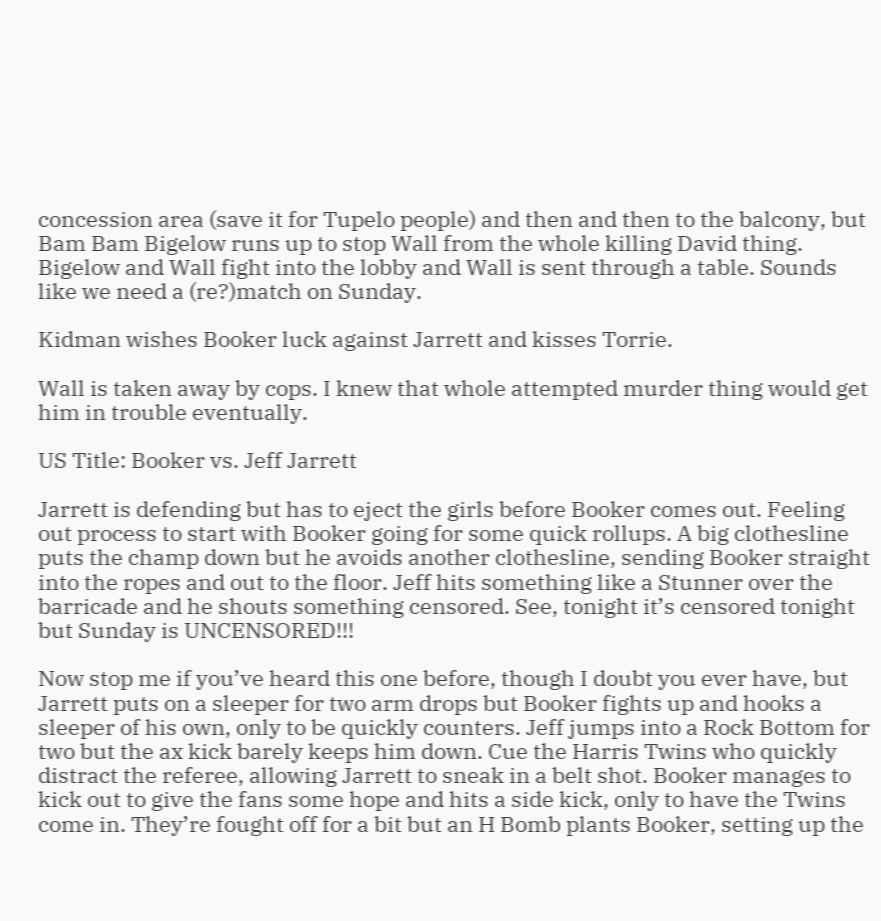concession area (save it for Tupelo people) and then and then to the balcony, but Bam Bam Bigelow runs up to stop Wall from the whole killing David thing. Bigelow and Wall fight into the lobby and Wall is sent through a table. Sounds like we need a (re?)match on Sunday.

Kidman wishes Booker luck against Jarrett and kisses Torrie.

Wall is taken away by cops. I knew that whole attempted murder thing would get him in trouble eventually.

US Title: Booker vs. Jeff Jarrett

Jarrett is defending but has to eject the girls before Booker comes out. Feeling out process to start with Booker going for some quick rollups. A big clothesline puts the champ down but he avoids another clothesline, sending Booker straight into the ropes and out to the floor. Jeff hits something like a Stunner over the barricade and he shouts something censored. See, tonight it’s censored tonight but Sunday is UNCENSORED!!!

Now stop me if you’ve heard this one before, though I doubt you ever have, but Jarrett puts on a sleeper for two arm drops but Booker fights up and hooks a sleeper of his own, only to be quickly counters. Jeff jumps into a Rock Bottom for two but the ax kick barely keeps him down. Cue the Harris Twins who quickly distract the referee, allowing Jarrett to sneak in a belt shot. Booker manages to kick out to give the fans some hope and hits a side kick, only to have the Twins come in. They’re fought off for a bit but an H Bomb plants Booker, setting up the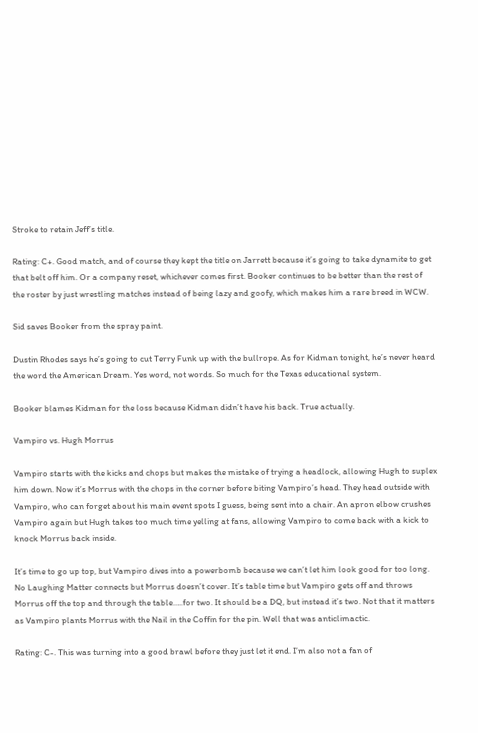Stroke to retain Jeff’s title.

Rating: C+. Good match, and of course they kept the title on Jarrett because it’s going to take dynamite to get that belt off him. Or a company reset, whichever comes first. Booker continues to be better than the rest of the roster by just wrestling matches instead of being lazy and goofy, which makes him a rare breed in WCW.

Sid saves Booker from the spray paint.

Dustin Rhodes says he’s going to cut Terry Funk up with the bullrope. As for Kidman tonight, he’s never heard the word the American Dream. Yes word, not words. So much for the Texas educational system.

Booker blames Kidman for the loss because Kidman didn’t have his back. True actually.

Vampiro vs. Hugh Morrus

Vampiro starts with the kicks and chops but makes the mistake of trying a headlock, allowing Hugh to suplex him down. Now it’s Morrus with the chops in the corner before biting Vampiro’s head. They head outside with Vampiro, who can forget about his main event spots I guess, being sent into a chair. An apron elbow crushes Vampiro again but Hugh takes too much time yelling at fans, allowing Vampiro to come back with a kick to knock Morrus back inside.

It’s time to go up top, but Vampiro dives into a powerbomb because we can’t let him look good for too long. No Laughing Matter connects but Morrus doesn’t cover. It’s table time but Vampiro gets off and throws Morrus off the top and through the table…..for two. It should be a DQ, but instead it’s two. Not that it matters as Vampiro plants Morrus with the Nail in the Coffin for the pin. Well that was anticlimactic.

Rating: C-. This was turning into a good brawl before they just let it end. I’m also not a fan of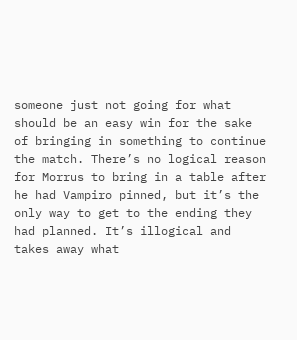someone just not going for what should be an easy win for the sake of bringing in something to continue the match. There’s no logical reason for Morrus to bring in a table after he had Vampiro pinned, but it’s the only way to get to the ending they had planned. It’s illogical and takes away what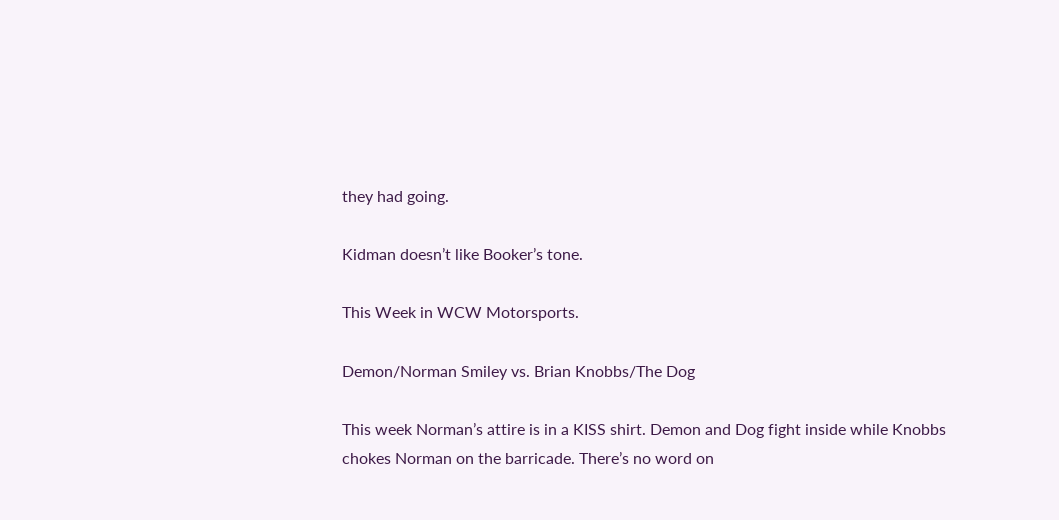they had going.

Kidman doesn’t like Booker’s tone.

This Week in WCW Motorsports.

Demon/Norman Smiley vs. Brian Knobbs/The Dog

This week Norman’s attire is in a KISS shirt. Demon and Dog fight inside while Knobbs chokes Norman on the barricade. There’s no word on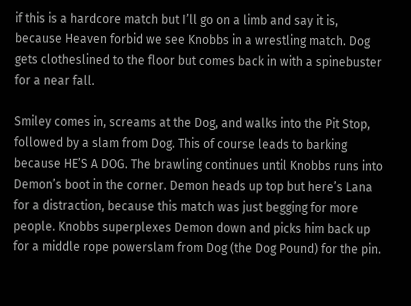if this is a hardcore match but I’ll go on a limb and say it is, because Heaven forbid we see Knobbs in a wrestling match. Dog gets clotheslined to the floor but comes back in with a spinebuster for a near fall.

Smiley comes in, screams at the Dog, and walks into the Pit Stop, followed by a slam from Dog. This of course leads to barking because HE’S A DOG. The brawling continues until Knobbs runs into Demon’s boot in the corner. Demon heads up top but here’s Lana for a distraction, because this match was just begging for more people. Knobbs superplexes Demon down and picks him back up for a middle rope powerslam from Dog (the Dog Pound) for the pin.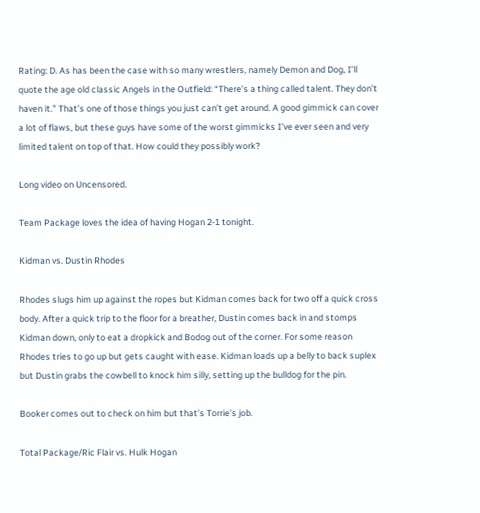Rating: D. As has been the case with so many wrestlers, namely Demon and Dog, I’ll quote the age old classic Angels in the Outfield: “There’s a thing called talent. They don’t haven it.” That’s one of those things you just can’t get around. A good gimmick can cover a lot of flaws, but these guys have some of the worst gimmicks I’ve ever seen and very limited talent on top of that. How could they possibly work?

Long video on Uncensored.

Team Package loves the idea of having Hogan 2-1 tonight.

Kidman vs. Dustin Rhodes

Rhodes slugs him up against the ropes but Kidman comes back for two off a quick cross body. After a quick trip to the floor for a breather, Dustin comes back in and stomps Kidman down, only to eat a dropkick and Bodog out of the corner. For some reason Rhodes tries to go up but gets caught with ease. Kidman loads up a belly to back suplex but Dustin grabs the cowbell to knock him silly, setting up the bulldog for the pin.

Booker comes out to check on him but that’s Torrie’s job.

Total Package/Ric Flair vs. Hulk Hogan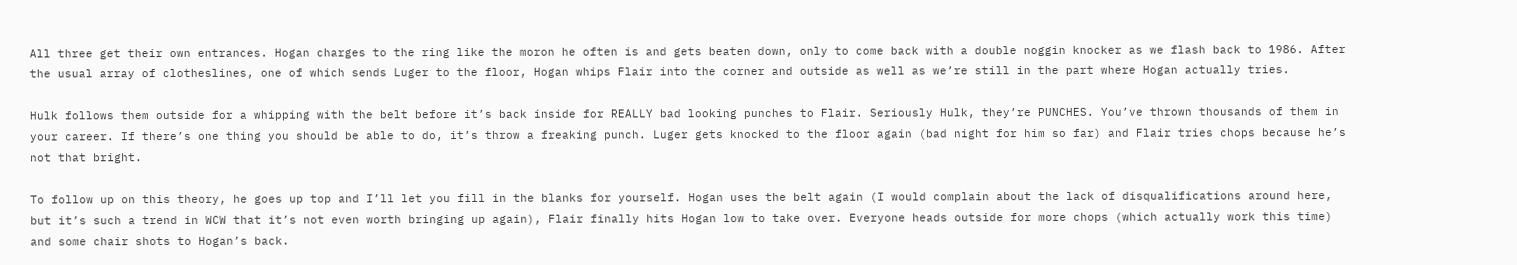All three get their own entrances. Hogan charges to the ring like the moron he often is and gets beaten down, only to come back with a double noggin knocker as we flash back to 1986. After the usual array of clotheslines, one of which sends Luger to the floor, Hogan whips Flair into the corner and outside as well as we’re still in the part where Hogan actually tries.

Hulk follows them outside for a whipping with the belt before it’s back inside for REALLY bad looking punches to Flair. Seriously Hulk, they’re PUNCHES. You’ve thrown thousands of them in your career. If there’s one thing you should be able to do, it’s throw a freaking punch. Luger gets knocked to the floor again (bad night for him so far) and Flair tries chops because he’s not that bright.

To follow up on this theory, he goes up top and I’ll let you fill in the blanks for yourself. Hogan uses the belt again (I would complain about the lack of disqualifications around here, but it’s such a trend in WCW that it’s not even worth bringing up again), Flair finally hits Hogan low to take over. Everyone heads outside for more chops (which actually work this time) and some chair shots to Hogan’s back.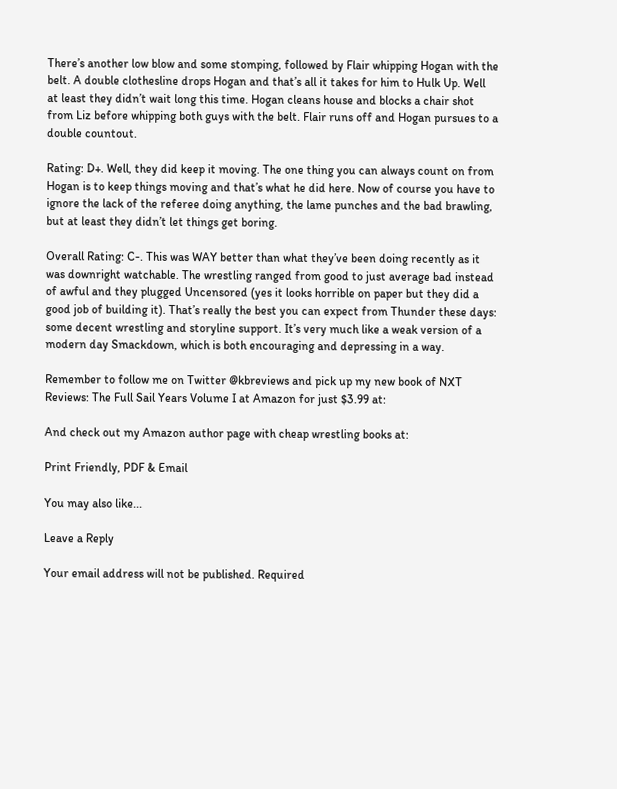There’s another low blow and some stomping, followed by Flair whipping Hogan with the belt. A double clothesline drops Hogan and that’s all it takes for him to Hulk Up. Well at least they didn’t wait long this time. Hogan cleans house and blocks a chair shot from Liz before whipping both guys with the belt. Flair runs off and Hogan pursues to a double countout.

Rating: D+. Well, they did keep it moving. The one thing you can always count on from Hogan is to keep things moving and that’s what he did here. Now of course you have to ignore the lack of the referee doing anything, the lame punches and the bad brawling, but at least they didn’t let things get boring.

Overall Rating: C-. This was WAY better than what they’ve been doing recently as it was downright watchable. The wrestling ranged from good to just average bad instead of awful and they plugged Uncensored (yes it looks horrible on paper but they did a good job of building it). That’s really the best you can expect from Thunder these days: some decent wrestling and storyline support. It’s very much like a weak version of a modern day Smackdown, which is both encouraging and depressing in a way.

Remember to follow me on Twitter @kbreviews and pick up my new book of NXT Reviews: The Full Sail Years Volume I at Amazon for just $3.99 at:

And check out my Amazon author page with cheap wrestling books at:

Print Friendly, PDF & Email

You may also like...

Leave a Reply

Your email address will not be published. Required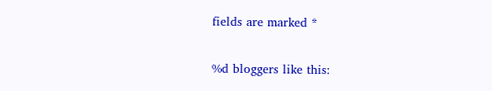fields are marked *

%d bloggers like this: